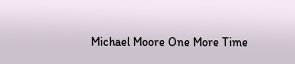Michael Moore One More Time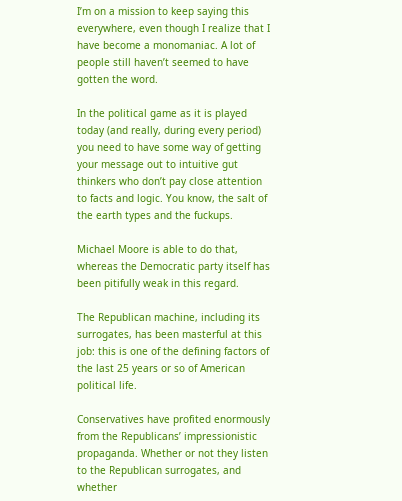I’m on a mission to keep saying this everywhere, even though I realize that I have become a monomaniac. A lot of people still haven’t seemed to have gotten the word.

In the political game as it is played today (and really, during every period) you need to have some way of getting your message out to intuitive gut thinkers who don’t pay close attention to facts and logic. You know, the salt of the earth types and the fuckups.

Michael Moore is able to do that, whereas the Democratic party itself has been pitifully weak in this regard.

The Republican machine, including its surrogates, has been masterful at this job: this is one of the defining factors of the last 25 years or so of American political life.

Conservatives have profited enormously from the Republicans’ impressionistic propaganda. Whether or not they listen to the Republican surrogates, and whether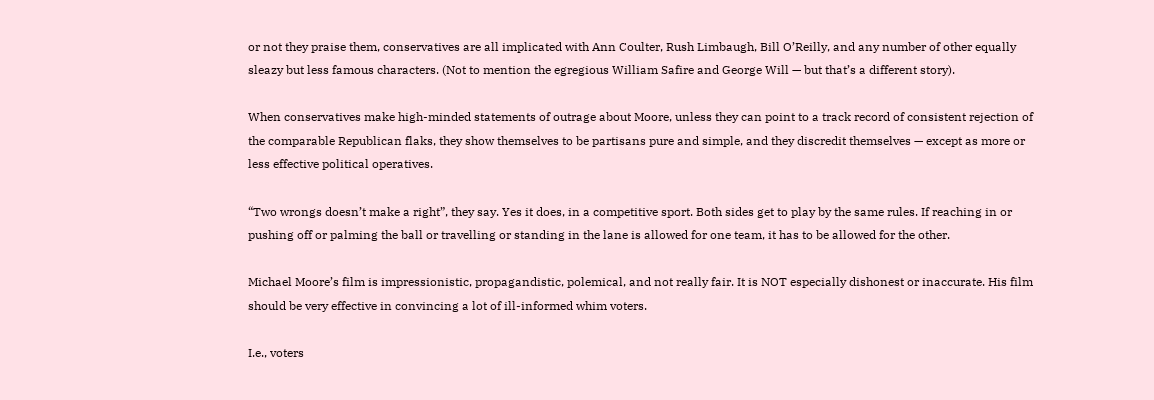or not they praise them, conservatives are all implicated with Ann Coulter, Rush Limbaugh, Bill O’Reilly, and any number of other equally sleazy but less famous characters. (Not to mention the egregious William Safire and George Will — but that’s a different story).

When conservatives make high-minded statements of outrage about Moore, unless they can point to a track record of consistent rejection of the comparable Republican flaks, they show themselves to be partisans pure and simple, and they discredit themselves — except as more or less effective political operatives.

“Two wrongs doesn’t make a right”, they say. Yes it does, in a competitive sport. Both sides get to play by the same rules. If reaching in or pushing off or palming the ball or travelling or standing in the lane is allowed for one team, it has to be allowed for the other.

Michael Moore’s film is impressionistic, propagandistic, polemical, and not really fair. It is NOT especially dishonest or inaccurate. His film should be very effective in convincing a lot of ill-informed whim voters.

I.e., voters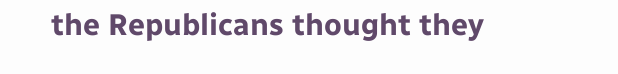the Republicans thought they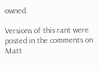owned.

Versions of this rant were posted in the comments on Matt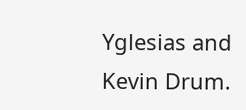Yglesias and Kevin Drum.